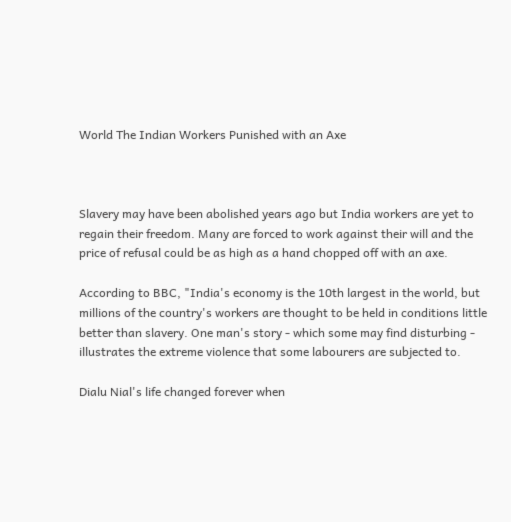World The Indian Workers Punished with an Axe



Slavery may have been abolished years ago but India workers are yet to regain their freedom. Many are forced to work against their will and the price of refusal could be as high as a hand chopped off with an axe.

According to BBC, "India's economy is the 10th largest in the world, but millions of the country's workers are thought to be held in conditions little better than slavery. One man's story - which some may find disturbing - illustrates the extreme violence that some labourers are subjected to.

Dialu Nial's life changed forever when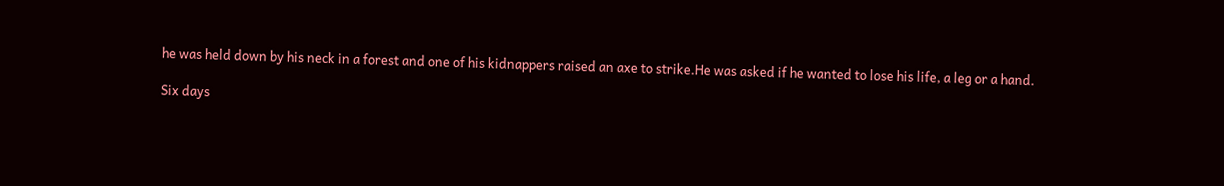he was held down by his neck in a forest and one of his kidnappers raised an axe to strike.He was asked if he wanted to lose his life, a leg or a hand.

Six days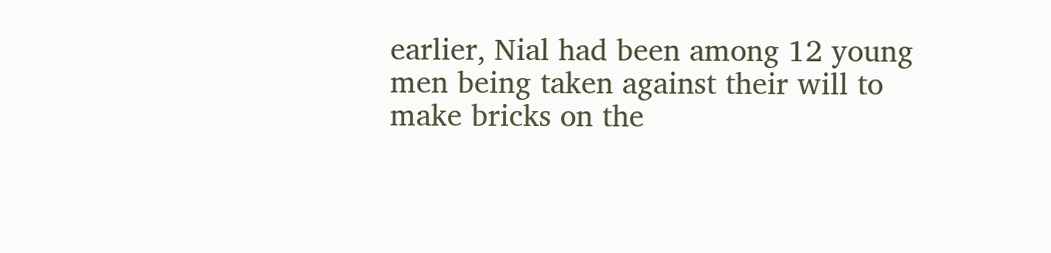earlier, Nial had been among 12 young men being taken against their will to make bricks on the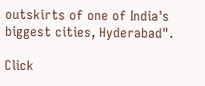outskirts of one of India's biggest cities, Hyderabad".

Click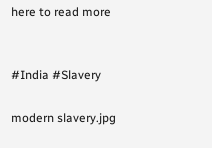here to read more


#India #Slavery

modern slavery.jpg